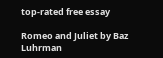top-rated free essay

Romeo and Juliet by Baz Luhrman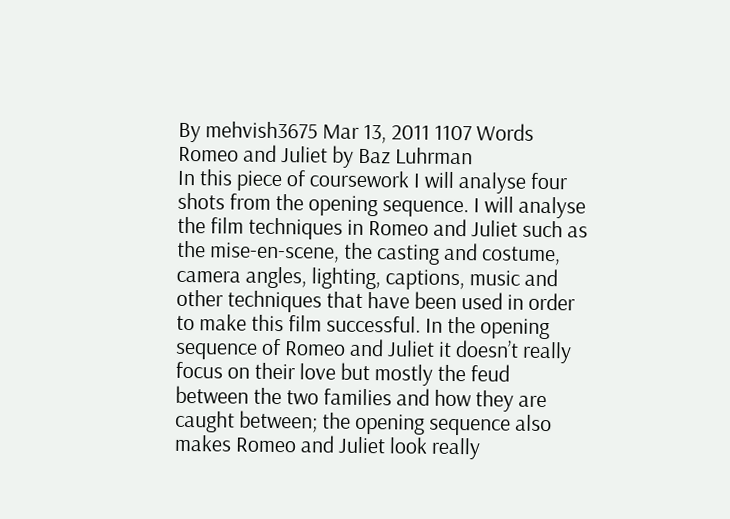By mehvish3675 Mar 13, 2011 1107 Words
Romeo and Juliet by Baz Luhrman
In this piece of coursework I will analyse four shots from the opening sequence. I will analyse the film techniques in Romeo and Juliet such as the mise-en-scene, the casting and costume, camera angles, lighting, captions, music and other techniques that have been used in order to make this film successful. In the opening sequence of Romeo and Juliet it doesn’t really focus on their love but mostly the feud between the two families and how they are caught between; the opening sequence also makes Romeo and Juliet look really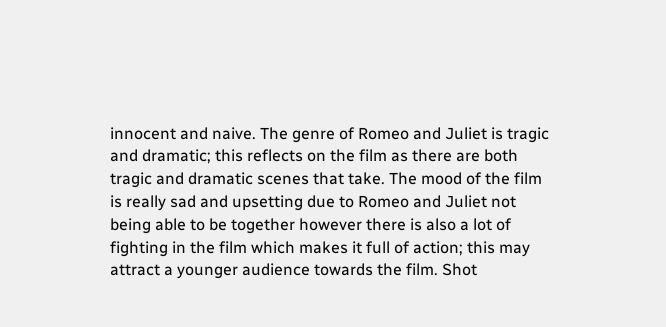innocent and naive. The genre of Romeo and Juliet is tragic and dramatic; this reflects on the film as there are both tragic and dramatic scenes that take. The mood of the film is really sad and upsetting due to Romeo and Juliet not being able to be together however there is also a lot of fighting in the film which makes it full of action; this may attract a younger audience towards the film. Shot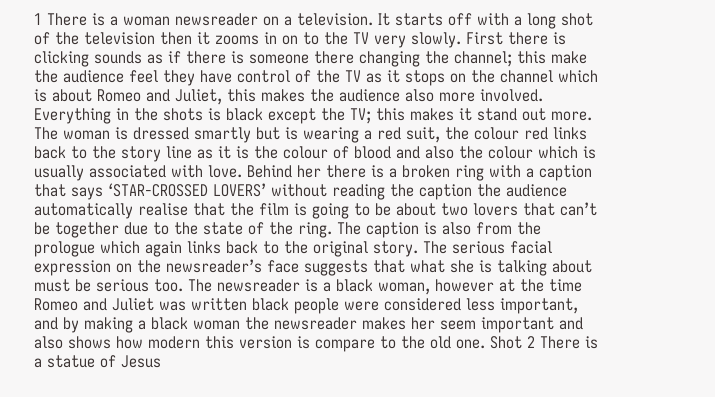1 There is a woman newsreader on a television. It starts off with a long shot of the television then it zooms in on to the TV very slowly. First there is clicking sounds as if there is someone there changing the channel; this make the audience feel they have control of the TV as it stops on the channel which is about Romeo and Juliet, this makes the audience also more involved. Everything in the shots is black except the TV; this makes it stand out more. The woman is dressed smartly but is wearing a red suit, the colour red links back to the story line as it is the colour of blood and also the colour which is usually associated with love. Behind her there is a broken ring with a caption that says ‘STAR-CROSSED LOVERS’ without reading the caption the audience automatically realise that the film is going to be about two lovers that can’t be together due to the state of the ring. The caption is also from the prologue which again links back to the original story. The serious facial expression on the newsreader’s face suggests that what she is talking about must be serious too. The newsreader is a black woman, however at the time Romeo and Juliet was written black people were considered less important, and by making a black woman the newsreader makes her seem important and also shows how modern this version is compare to the old one. Shot 2 There is a statue of Jesus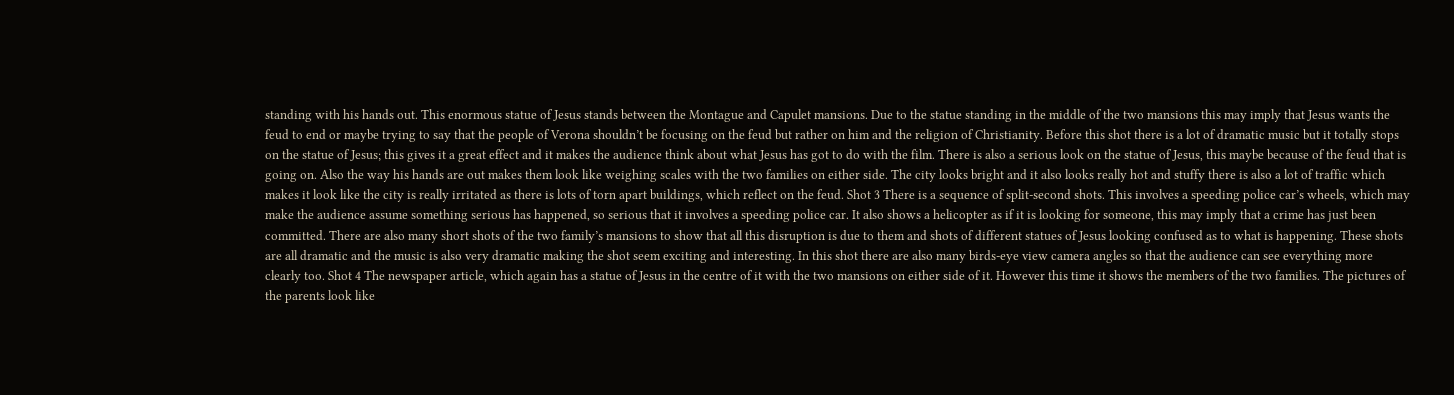standing with his hands out. This enormous statue of Jesus stands between the Montague and Capulet mansions. Due to the statue standing in the middle of the two mansions this may imply that Jesus wants the feud to end or maybe trying to say that the people of Verona shouldn’t be focusing on the feud but rather on him and the religion of Christianity. Before this shot there is a lot of dramatic music but it totally stops on the statue of Jesus; this gives it a great effect and it makes the audience think about what Jesus has got to do with the film. There is also a serious look on the statue of Jesus, this maybe because of the feud that is going on. Also the way his hands are out makes them look like weighing scales with the two families on either side. The city looks bright and it also looks really hot and stuffy there is also a lot of traffic which makes it look like the city is really irritated as there is lots of torn apart buildings, which reflect on the feud. Shot 3 There is a sequence of split-second shots. This involves a speeding police car’s wheels, which may make the audience assume something serious has happened, so serious that it involves a speeding police car. It also shows a helicopter as if it is looking for someone, this may imply that a crime has just been committed. There are also many short shots of the two family’s mansions to show that all this disruption is due to them and shots of different statues of Jesus looking confused as to what is happening. These shots are all dramatic and the music is also very dramatic making the shot seem exciting and interesting. In this shot there are also many birds-eye view camera angles so that the audience can see everything more clearly too. Shot 4 The newspaper article, which again has a statue of Jesus in the centre of it with the two mansions on either side of it. However this time it shows the members of the two families. The pictures of the parents look like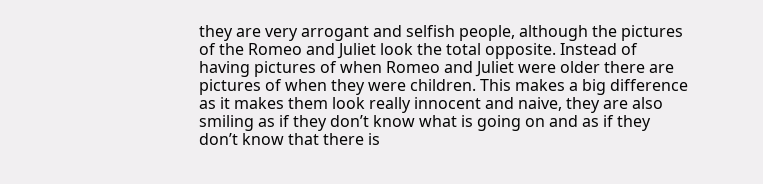they are very arrogant and selfish people, although the pictures of the Romeo and Juliet look the total opposite. Instead of having pictures of when Romeo and Juliet were older there are pictures of when they were children. This makes a big difference as it makes them look really innocent and naive, they are also smiling as if they don’t know what is going on and as if they don’t know that there is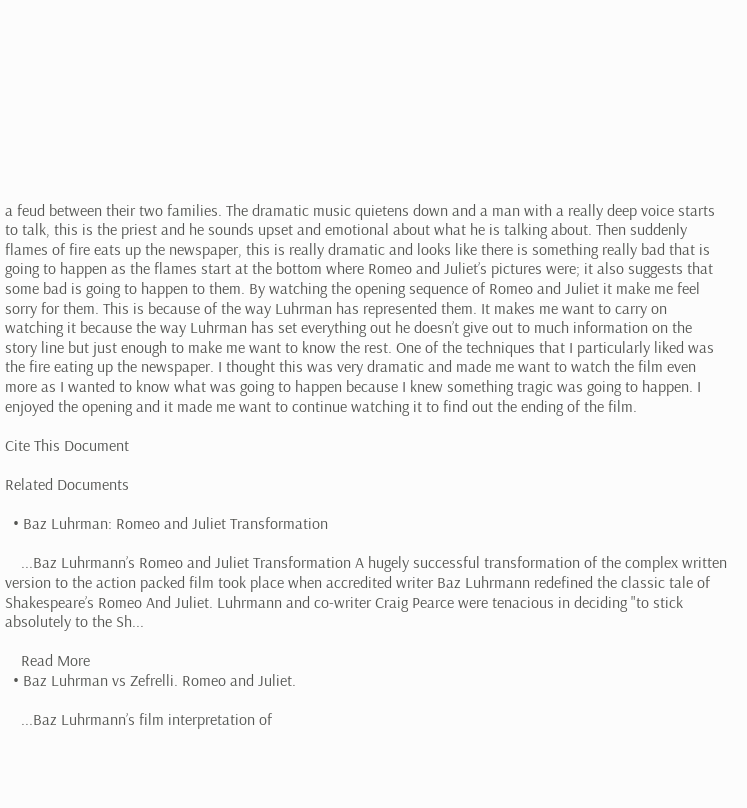a feud between their two families. The dramatic music quietens down and a man with a really deep voice starts to talk, this is the priest and he sounds upset and emotional about what he is talking about. Then suddenly flames of fire eats up the newspaper, this is really dramatic and looks like there is something really bad that is going to happen as the flames start at the bottom where Romeo and Juliet’s pictures were; it also suggests that some bad is going to happen to them. By watching the opening sequence of Romeo and Juliet it make me feel sorry for them. This is because of the way Luhrman has represented them. It makes me want to carry on watching it because the way Luhrman has set everything out he doesn’t give out to much information on the story line but just enough to make me want to know the rest. One of the techniques that I particularly liked was the fire eating up the newspaper. I thought this was very dramatic and made me want to watch the film even more as I wanted to know what was going to happen because I knew something tragic was going to happen. I enjoyed the opening and it made me want to continue watching it to find out the ending of the film.

Cite This Document

Related Documents

  • Baz Luhrman: Romeo and Juliet Transformation

    ...Baz Luhrmann’s Romeo and Juliet Transformation A hugely successful transformation of the complex written version to the action packed film took place when accredited writer Baz Luhrmann redefined the classic tale of Shakespeare’s Romeo And Juliet. Luhrmann and co-writer Craig Pearce were tenacious in deciding "to stick absolutely to the Sh...

    Read More
  • Baz Luhrman vs Zefrelli. Romeo and Juliet.

    ...Baz Luhrmann’s film interpretation of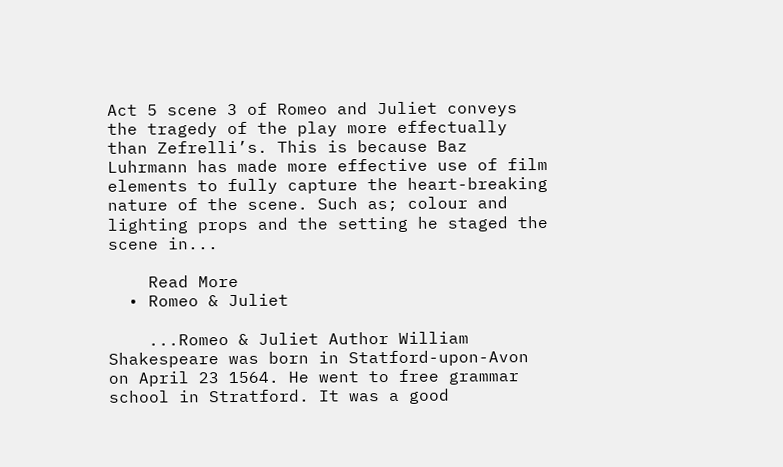Act 5 scene 3 of Romeo and Juliet conveys the tragedy of the play more effectually than Zefrelli’s. This is because Baz Luhrmann has made more effective use of film elements to fully capture the heart-breaking nature of the scene. Such as; colour and lighting props and the setting he staged the scene in...

    Read More
  • Romeo & Juliet

    ...Romeo & Juliet Author William Shakespeare was born in Statford-upon-Avon on April 23 1564. He went to free grammar school in Stratford. It was a good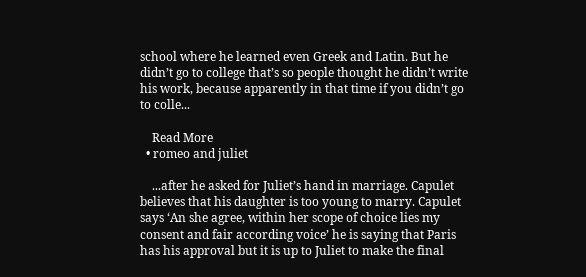school where he learned even Greek and Latin. But he didn’t go to college that’s so people thought he didn’t write his work, because apparently in that time if you didn’t go to colle...

    Read More
  • romeo and juliet

    ...after he asked for Juliet’s hand in marriage. Capulet believes that his daughter is too young to marry. Capulet says ‘An she agree, within her scope of choice lies my consent and fair according voice’ he is saying that Paris has his approval but it is up to Juliet to make the final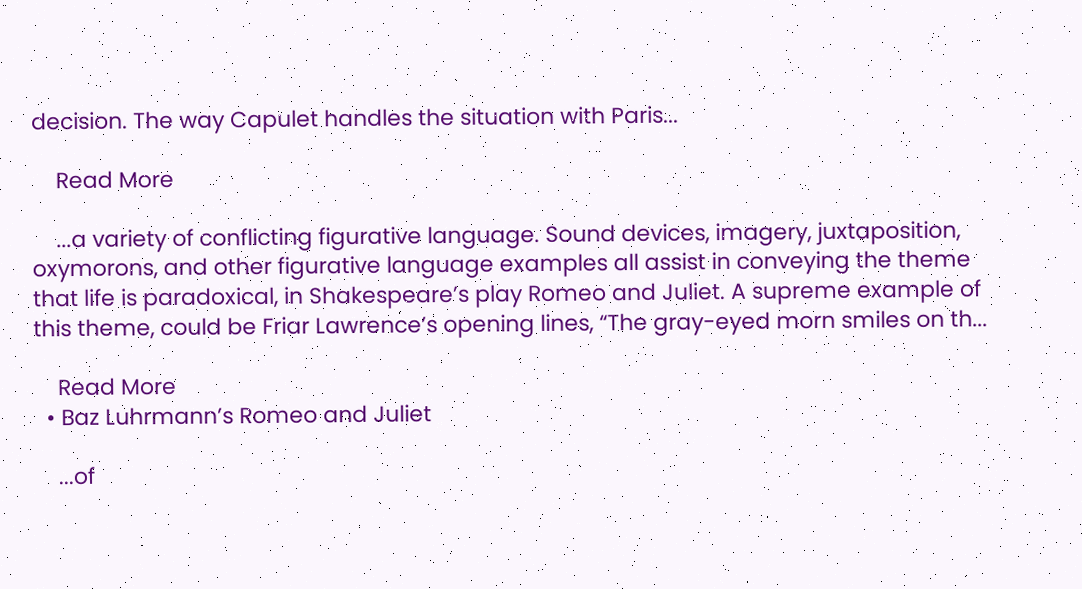decision. The way Capulet handles the situation with Paris...

    Read More

    ...a variety of conflicting figurative language. Sound devices, imagery, juxtaposition, oxymorons, and other figurative language examples all assist in conveying the theme that life is paradoxical, in Shakespeare’s play Romeo and Juliet. A supreme example of this theme, could be Friar Lawrence’s opening lines, “The gray-eyed morn smiles on th...

    Read More
  • Baz Luhrmann’s Romeo and Juliet

    ...of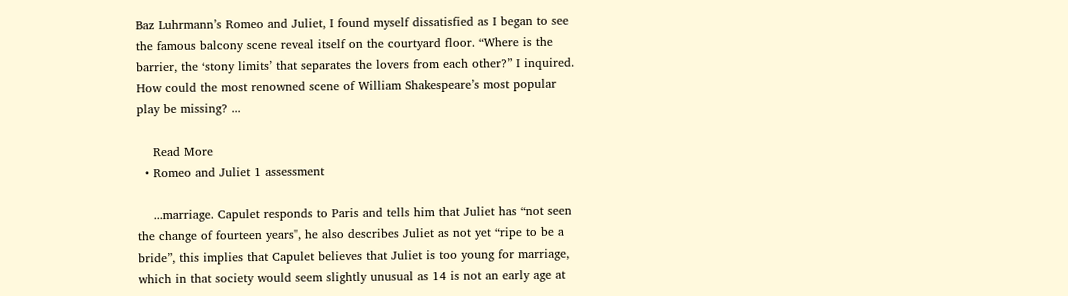Baz Luhrmann’s Romeo and Juliet, I found myself dissatisfied as I began to see the famous balcony scene reveal itself on the courtyard floor. “Where is the barrier, the ‘stony limits’ that separates the lovers from each other?” I inquired. How could the most renowned scene of William Shakespeare’s most popular play be missing? ...

    Read More
  • Romeo and Juliet 1 assessment

    ...marriage. Capulet responds to Paris and tells him that Juliet has “not seen the change of fourteen years", he also describes Juliet as not yet “ripe to be a bride”, this implies that Capulet believes that Juliet is too young for marriage, which in that society would seem slightly unusual as 14 is not an early age at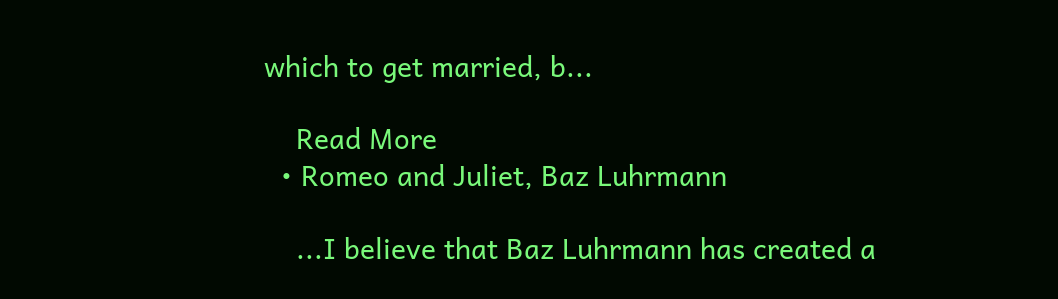which to get married, b...

    Read More
  • Romeo and Juliet, Baz Luhrmann

    ...I believe that Baz Luhrmann has created a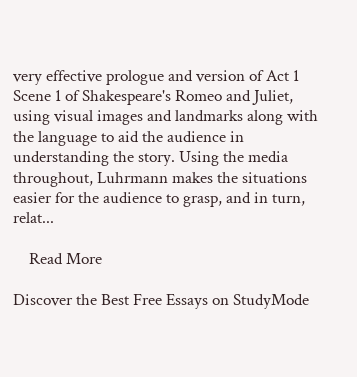very effective prologue and version of Act 1 Scene 1 of Shakespeare's Romeo and Juliet, using visual images and landmarks along with the language to aid the audience in understanding the story. Using the media throughout, Luhrmann makes the situations easier for the audience to grasp, and in turn, relat...

    Read More

Discover the Best Free Essays on StudyMode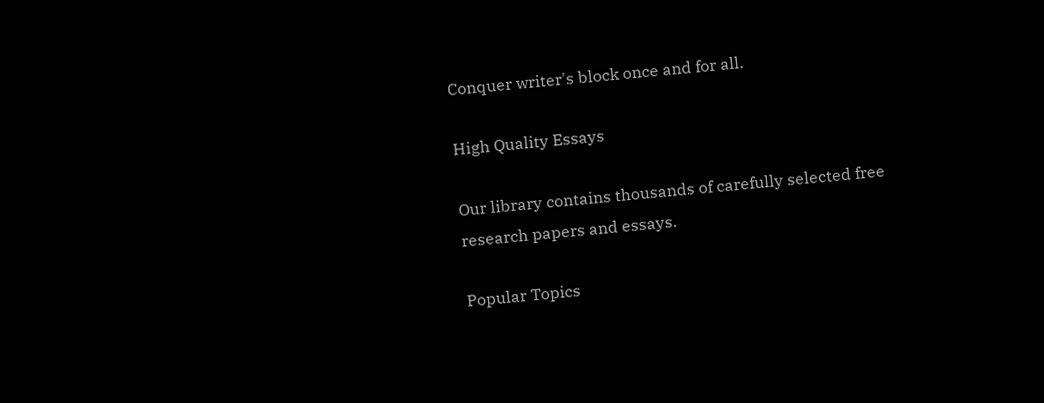Conquer writer's block once and for all.

High Quality Essays

Our library contains thousands of carefully selected free research papers and essays.

Popular Topics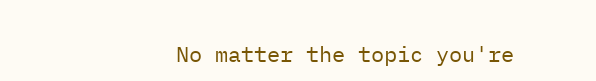No matter the topic you're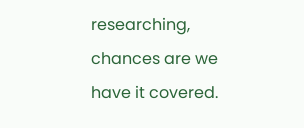researching, chances are we have it covered.